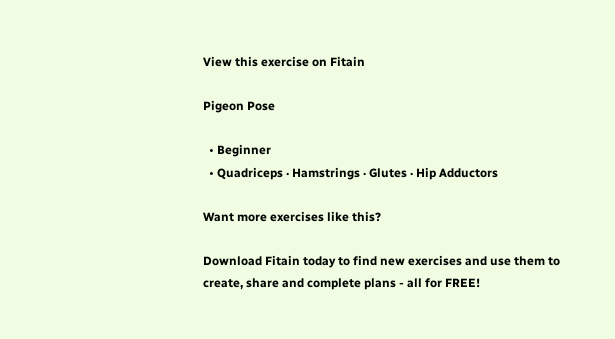View this exercise on Fitain

Pigeon Pose

  • Beginner
  • Quadriceps · Hamstrings · Glutes · Hip Adductors

Want more exercises like this?

Download Fitain today to find new exercises and use them to create, share and complete plans - all for FREE!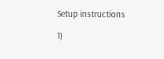Setup instructions

1)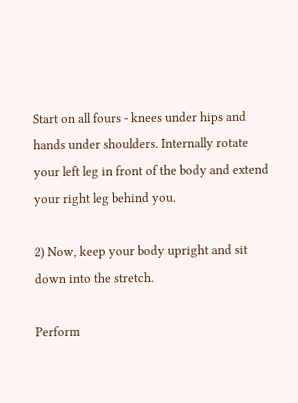Start on all fours - knees under hips and hands under shoulders. Internally rotate your left leg in front of the body and extend your right leg behind you.

2) Now, keep your body upright and sit down into the stretch.

Perform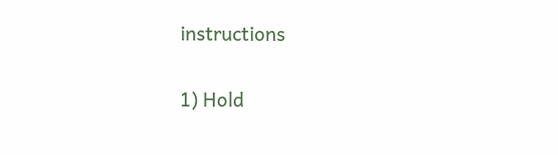instructions

1) Hold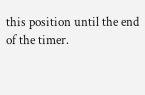this position until the end of the timer.